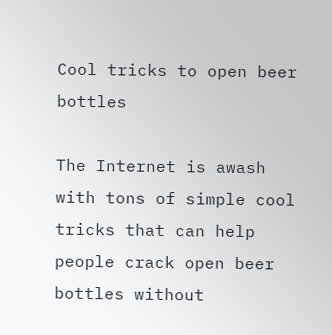Cool tricks to open beer bottles

The Internet is awash with tons of simple cool tricks that can help people crack open beer bottles without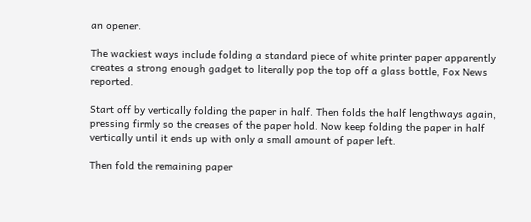an opener.

The wackiest ways include folding a standard piece of white printer paper apparently creates a strong enough gadget to literally pop the top off a glass bottle, Fox News reported.

Start off by vertically folding the paper in half. Then folds the half lengthways again, pressing firmly so the creases of the paper hold. Now keep folding the paper in half vertically until it ends up with only a small amount of paper left.

Then fold the remaining paper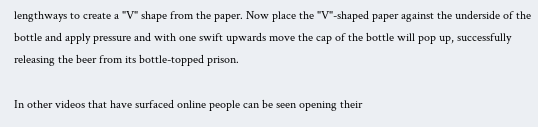lengthways to create a "V" shape from the paper. Now place the "V"-shaped paper against the underside of the bottle and apply pressure and with one swift upwards move the cap of the bottle will pop up, successfully releasing the beer from its bottle-topped prison.

In other videos that have surfaced online people can be seen opening their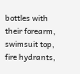bottles with their forearm, swimsuit top, fire hydrants,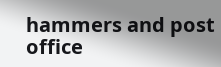hammers and post office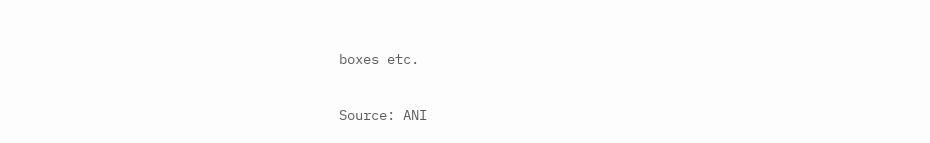boxes etc.

Source: ANI